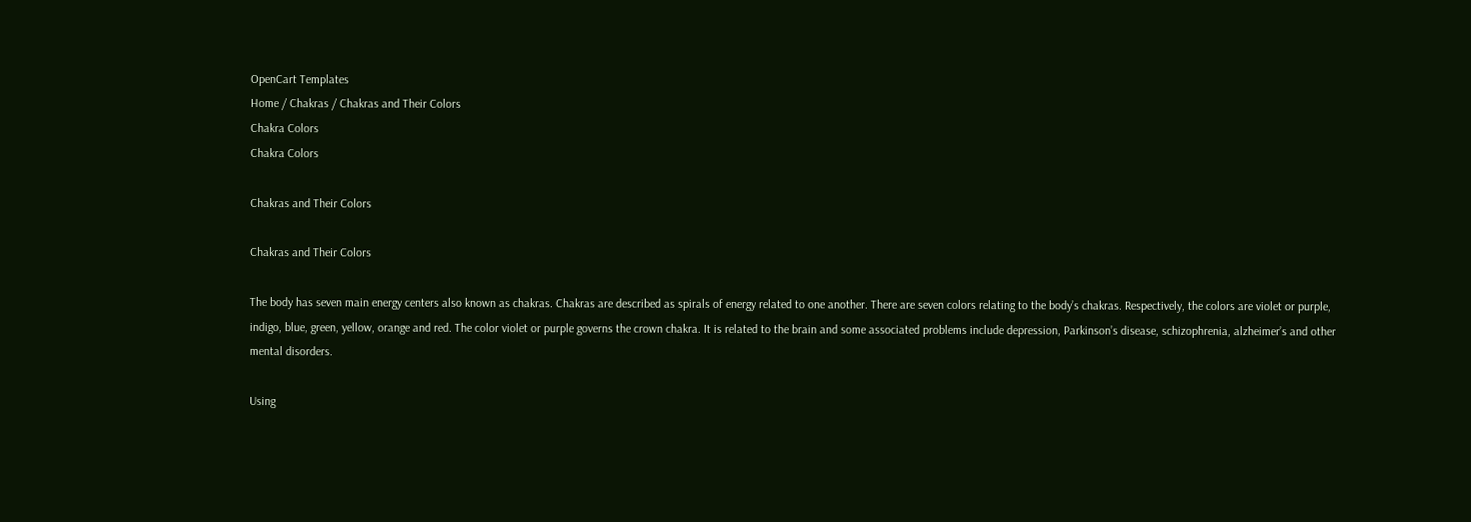OpenCart Templates
Home / Chakras / Chakras and Their Colors
Chakra Colors
Chakra Colors

Chakras and Their Colors

Chakras and Their Colors

The body has seven main energy centers also known as chakras. Chakras are described as spirals of energy related to one another. There are seven colors relating to the body’s chakras. Respectively, the colors are violet or purple, indigo, blue, green, yellow, orange and red. The color violet or purple governs the crown chakra. It is related to the brain and some associated problems include depression, Parkinson’s disease, schizophrenia, alzheimer’s and other mental disorders.

Using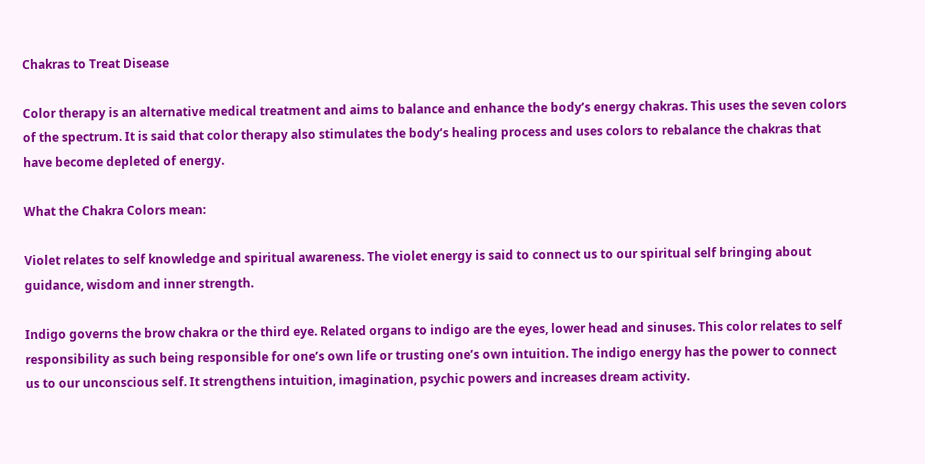Chakras to Treat Disease

Color therapy is an alternative medical treatment and aims to balance and enhance the body’s energy chakras. This uses the seven colors of the spectrum. It is said that color therapy also stimulates the body’s healing process and uses colors to rebalance the chakras that have become depleted of energy.

What the Chakra Colors mean:

Violet relates to self knowledge and spiritual awareness. The violet energy is said to connect us to our spiritual self bringing about guidance, wisdom and inner strength.

Indigo governs the brow chakra or the third eye. Related organs to indigo are the eyes, lower head and sinuses. This color relates to self responsibility as such being responsible for one’s own life or trusting one’s own intuition. The indigo energy has the power to connect us to our unconscious self. It strengthens intuition, imagination, psychic powers and increases dream activity.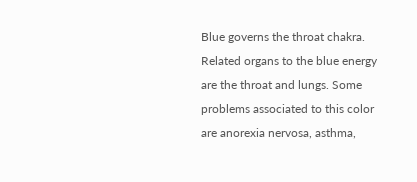Blue governs the throat chakra. Related organs to the blue energy are the throat and lungs. Some problems associated to this color are anorexia nervosa, asthma,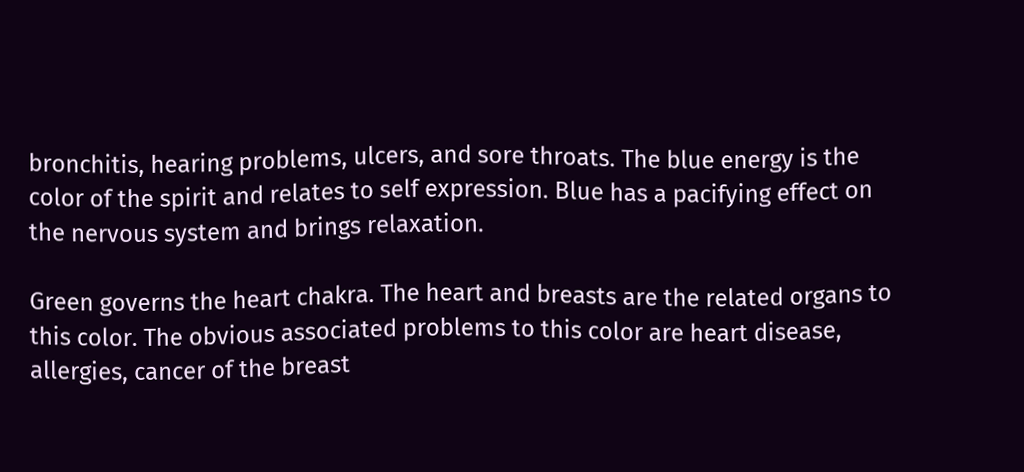bronchitis, hearing problems, ulcers, and sore throats. The blue energy is the color of the spirit and relates to self expression. Blue has a pacifying effect on the nervous system and brings relaxation.

Green governs the heart chakra. The heart and breasts are the related organs to this color. The obvious associated problems to this color are heart disease, allergies, cancer of the breast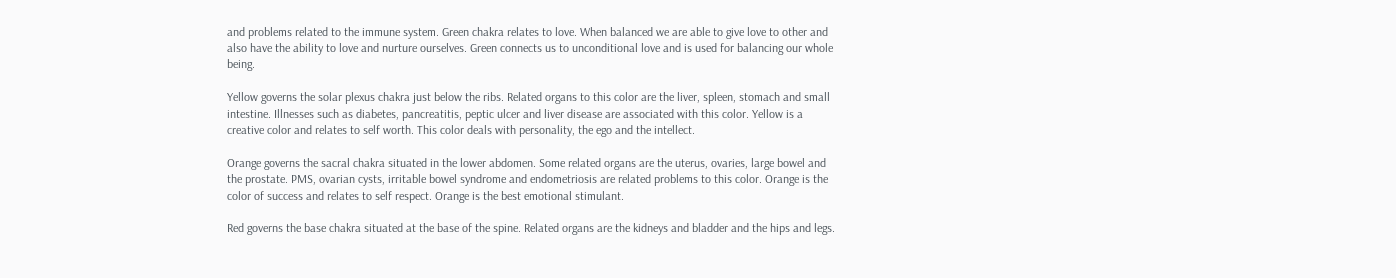and problems related to the immune system. Green chakra relates to love. When balanced we are able to give love to other and also have the ability to love and nurture ourselves. Green connects us to unconditional love and is used for balancing our whole being.

Yellow governs the solar plexus chakra just below the ribs. Related organs to this color are the liver, spleen, stomach and small intestine. Illnesses such as diabetes, pancreatitis, peptic ulcer and liver disease are associated with this color. Yellow is a creative color and relates to self worth. This color deals with personality, the ego and the intellect.

Orange governs the sacral chakra situated in the lower abdomen. Some related organs are the uterus, ovaries, large bowel and the prostate. PMS, ovarian cysts, irritable bowel syndrome and endometriosis are related problems to this color. Orange is the color of success and relates to self respect. Orange is the best emotional stimulant.

Red governs the base chakra situated at the base of the spine. Related organs are the kidneys and bladder and the hips and legs.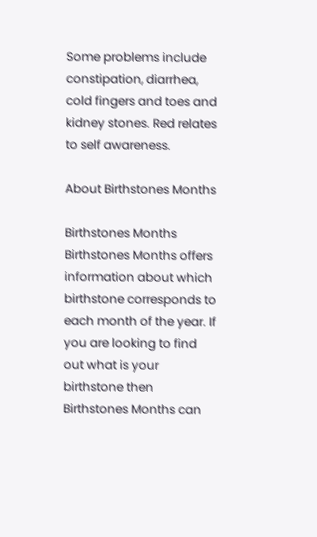Some problems include constipation, diarrhea, cold fingers and toes and kidney stones. Red relates to self awareness.

About Birthstones Months

Birthstones Months
Birthstones Months offers information about which birthstone corresponds to each month of the year. If you are looking to find out what is your birthstone then Birthstones Months can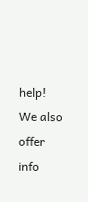help! We also offer info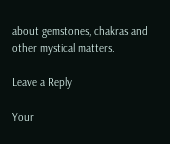about gemstones, chakras and other mystical matters.

Leave a Reply

Your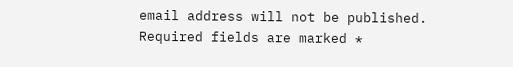email address will not be published. Required fields are marked *